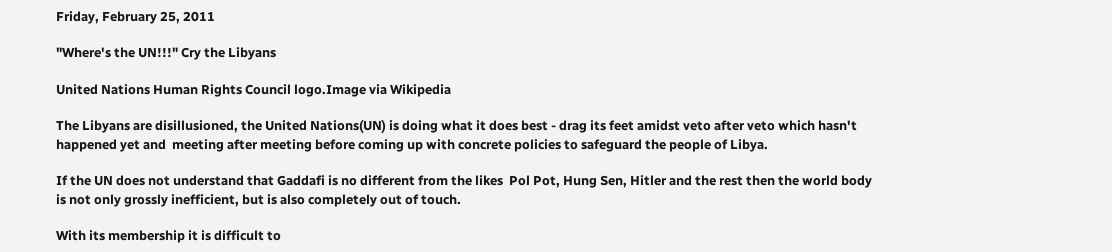Friday, February 25, 2011

"Where's the UN!!!" Cry the Libyans

United Nations Human Rights Council logo.Image via Wikipedia

The Libyans are disillusioned, the United Nations(UN) is doing what it does best - drag its feet amidst veto after veto which hasn't happened yet and  meeting after meeting before coming up with concrete policies to safeguard the people of Libya.

If the UN does not understand that Gaddafi is no different from the likes  Pol Pot, Hung Sen, Hitler and the rest then the world body is not only grossly inefficient, but is also completely out of touch.

With its membership it is difficult to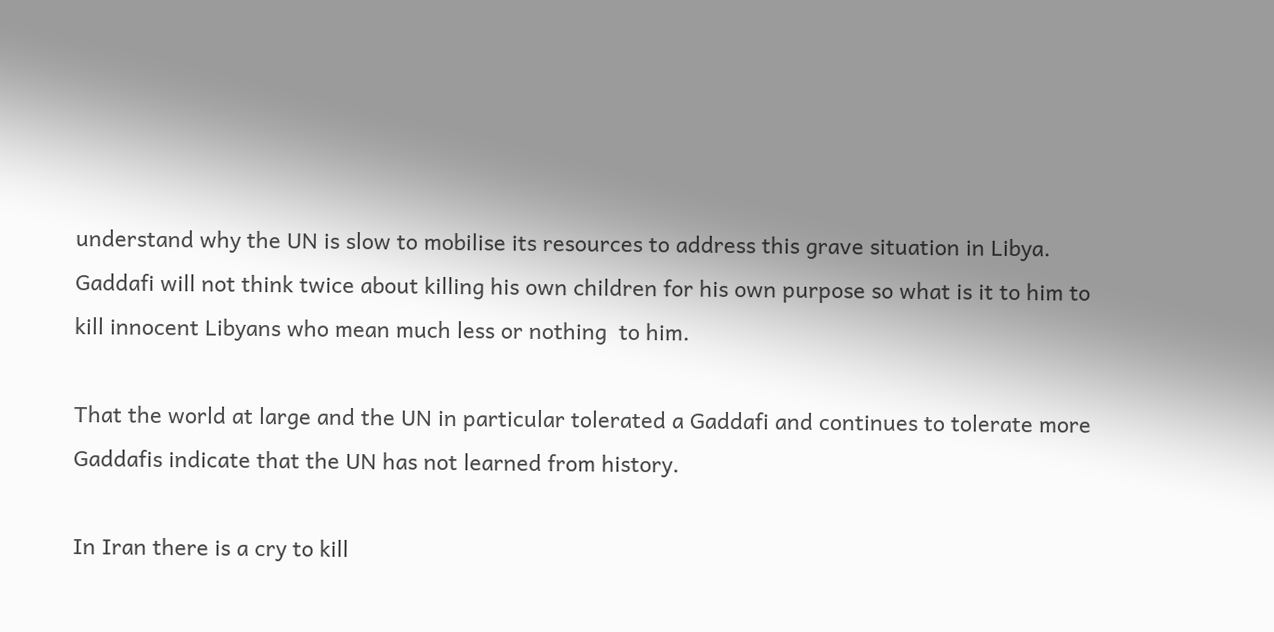understand why the UN is slow to mobilise its resources to address this grave situation in Libya. Gaddafi will not think twice about killing his own children for his own purpose so what is it to him to kill innocent Libyans who mean much less or nothing  to him.

That the world at large and the UN in particular tolerated a Gaddafi and continues to tolerate more Gaddafis indicate that the UN has not learned from history.

In Iran there is a cry to kill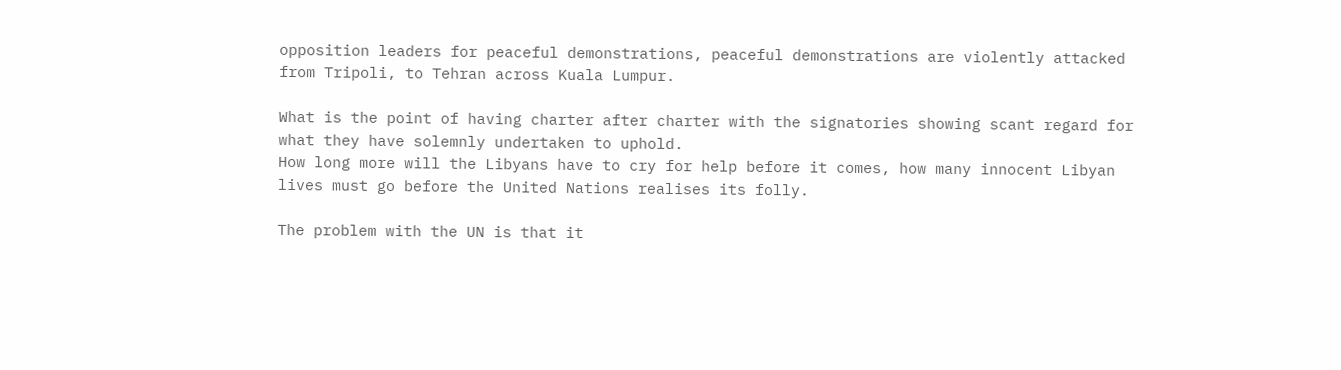opposition leaders for peaceful demonstrations, peaceful demonstrations are violently attacked from Tripoli, to Tehran across Kuala Lumpur.

What is the point of having charter after charter with the signatories showing scant regard for what they have solemnly undertaken to uphold.
How long more will the Libyans have to cry for help before it comes, how many innocent Libyan lives must go before the United Nations realises its folly.

The problem with the UN is that it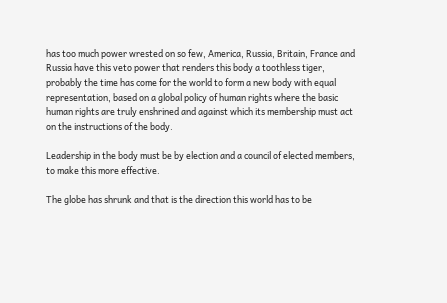has too much power wrested on so few, America, Russia, Britain, France and Russia have this veto power that renders this body a toothless tiger, probably the time has come for the world to form a new body with equal representation, based on a global policy of human rights where the basic human rights are truly enshrined and against which its membership must act on the instructions of the body.

Leadership in the body must be by election and a council of elected members, to make this more effective.

The globe has shrunk and that is the direction this world has to be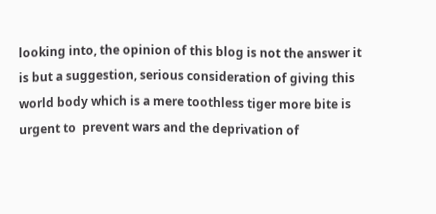looking into, the opinion of this blog is not the answer it is but a suggestion, serious consideration of giving this world body which is a mere toothless tiger more bite is urgent to  prevent wars and the deprivation of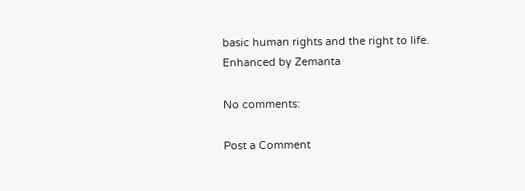basic human rights and the right to life.
Enhanced by Zemanta

No comments:

Post a Comment